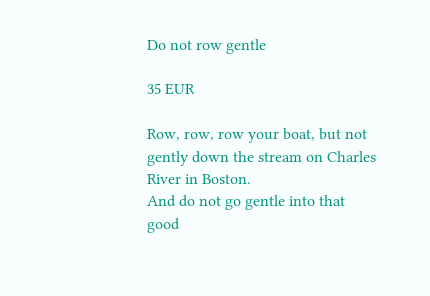Do not row gentle

35 EUR

Row, row, row your boat, but not gently down the stream on Charles River in Boston.
And do not go gentle into that good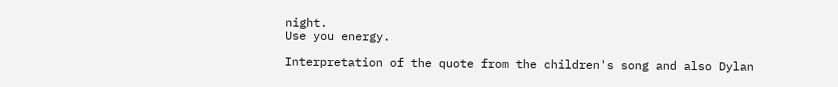night.
Use you energy.

Interpretation of the quote from the children's song and also Dylan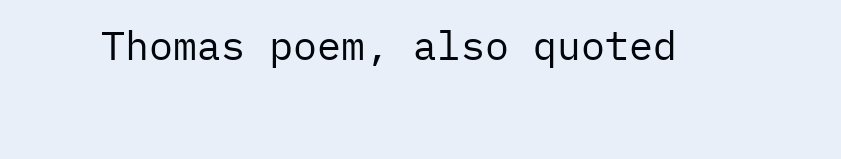Thomas poem, also quoted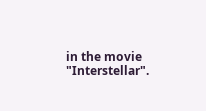in the movie "Interstellar".